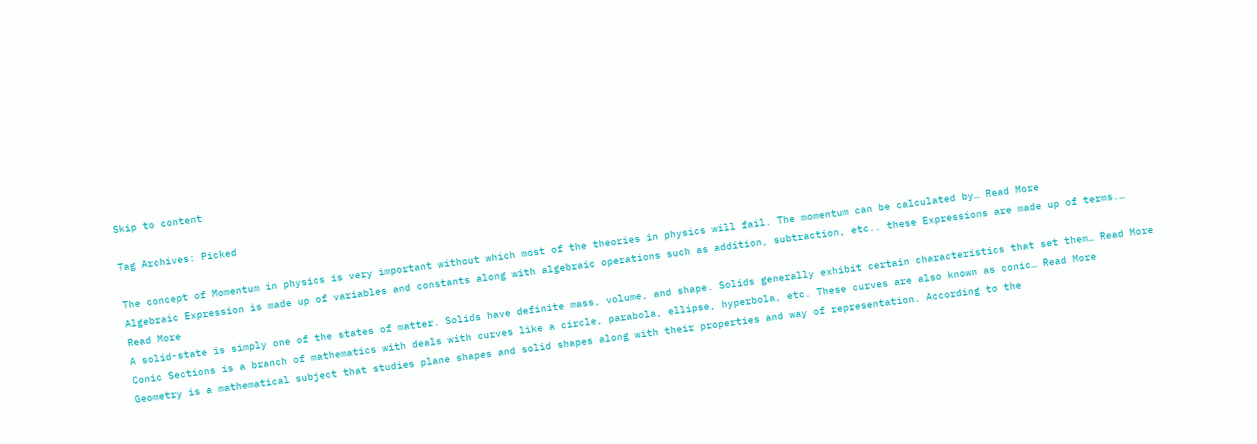Skip to content

Tag Archives: Picked

The concept of Momentum in physics is very important without which most of the theories in physics will fail. The momentum can be calculated by… Read More
Algebraic Expression is made up of variables and constants along with algebraic operations such as addition, subtraction, etc.. these Expressions are made up of terms.… Read More
A solid-state is simply one of the states of matter. Solids have definite mass, volume, and shape. Solids generally exhibit certain characteristics that set them… Read More
Conic Sections is a branch of mathematics with deals with curves like a circle, parabola, ellipse, hyperbola, etc. These curves are also known as conic… Read More
Geometry is a mathematical subject that studies plane shapes and solid shapes along with their properties and way of representation. According to the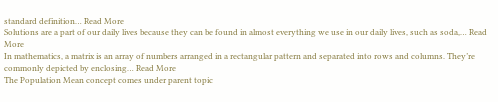standard definition… Read More
Solutions are a part of our daily lives because they can be found in almost everything we use in our daily lives, such as soda,… Read More
In mathematics, a matrix is an array of numbers arranged in a rectangular pattern and separated into rows and columns. They’re commonly depicted by enclosing… Read More
The Population Mean concept comes under parent topic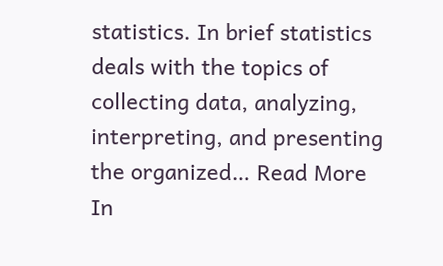statistics. In brief statistics deals with the topics of collecting data, analyzing, interpreting, and presenting the organized… Read More
In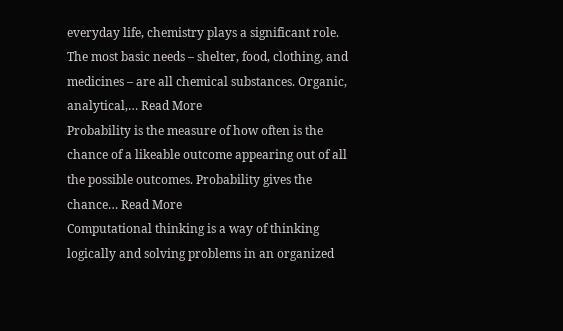everyday life, chemistry plays a significant role. The most basic needs – shelter, food, clothing, and medicines – are all chemical substances. Organic, analytical,… Read More
Probability is the measure of how often is the chance of a likeable outcome appearing out of all the possible outcomes. Probability gives the chance… Read More
Computational thinking is a way of thinking logically and solving problems in an organized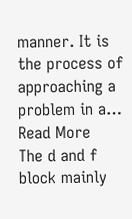manner. It is the process of approaching a problem in a… Read More
The d and f block mainly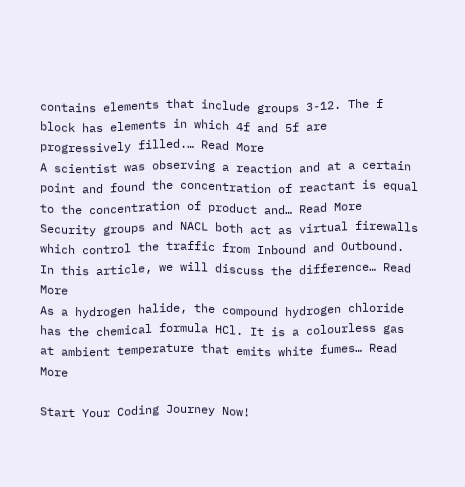contains elements that include groups 3-12. The f block has elements in which 4f and 5f are progressively filled.… Read More
A scientist was observing a reaction and at a certain point and found the concentration of reactant is equal to the concentration of product and… Read More
Security groups and NACL both act as virtual firewalls which control the traffic from Inbound and Outbound. In this article, we will discuss the difference… Read More
As a hydrogen halide, the compound hydrogen chloride has the chemical formula HCl. It is a colourless gas at ambient temperature that emits white fumes… Read More

Start Your Coding Journey Now!